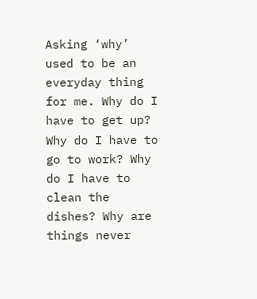Asking ‘why’ used to be an everyday thing for me. Why do I have to get up? Why do I have to go to work? Why do I have to clean the dishes? Why are things never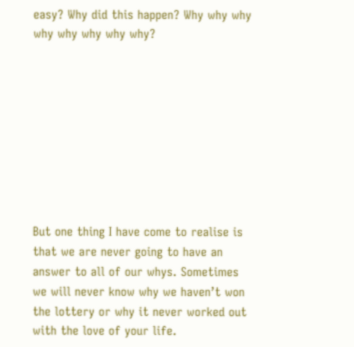easy? Why did this happen? Why why why why why why why why?









But one thing I have come to realise is that we are never going to have an answer to all of our whys. Sometimes we will never know why we haven’t won the lottery or why it never worked out with the love of your life.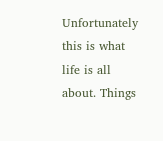Unfortunately this is what life is all about. Things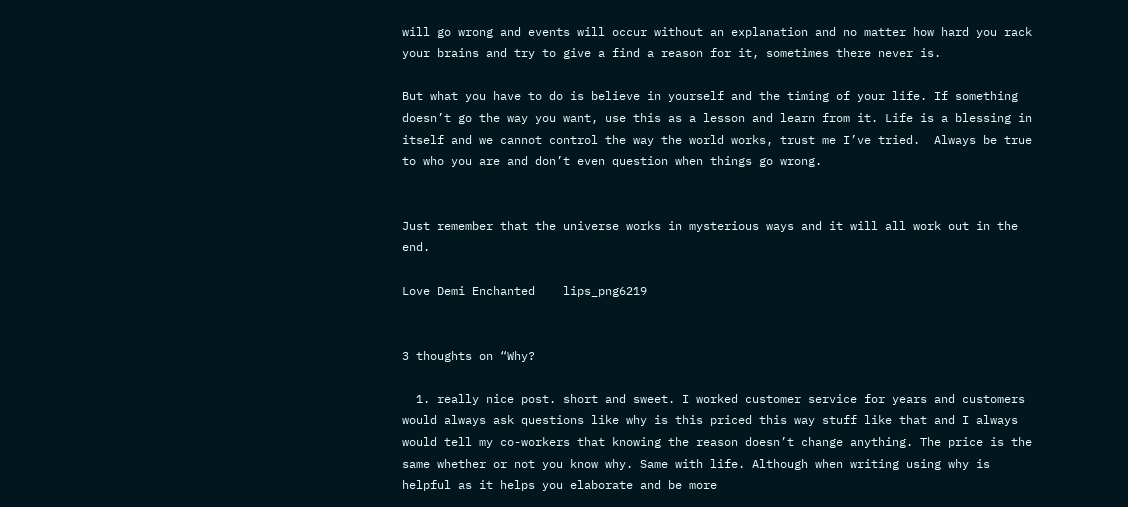will go wrong and events will occur without an explanation and no matter how hard you rack your brains and try to give a find a reason for it, sometimes there never is.

But what you have to do is believe in yourself and the timing of your life. If something doesn’t go the way you want, use this as a lesson and learn from it. Life is a blessing in itself and we cannot control the way the world works, trust me I’ve tried.  Always be true to who you are and don’t even question when things go wrong.


Just remember that the universe works in mysterious ways and it will all work out in the end.

Love Demi Enchanted    lips_png6219


3 thoughts on “Why?

  1. really nice post. short and sweet. I worked customer service for years and customers would always ask questions like why is this priced this way stuff like that and I always would tell my co-workers that knowing the reason doesn’t change anything. The price is the same whether or not you know why. Same with life. Although when writing using why is helpful as it helps you elaborate and be more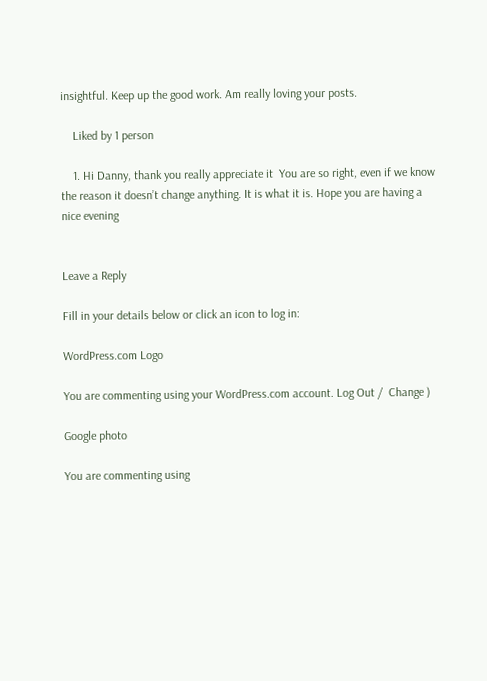insightful. Keep up the good work. Am really loving your posts.

    Liked by 1 person

    1. Hi Danny, thank you really appreciate it  You are so right, even if we know the reason it doesn’t change anything. It is what it is. Hope you are having a nice evening


Leave a Reply

Fill in your details below or click an icon to log in:

WordPress.com Logo

You are commenting using your WordPress.com account. Log Out /  Change )

Google photo

You are commenting using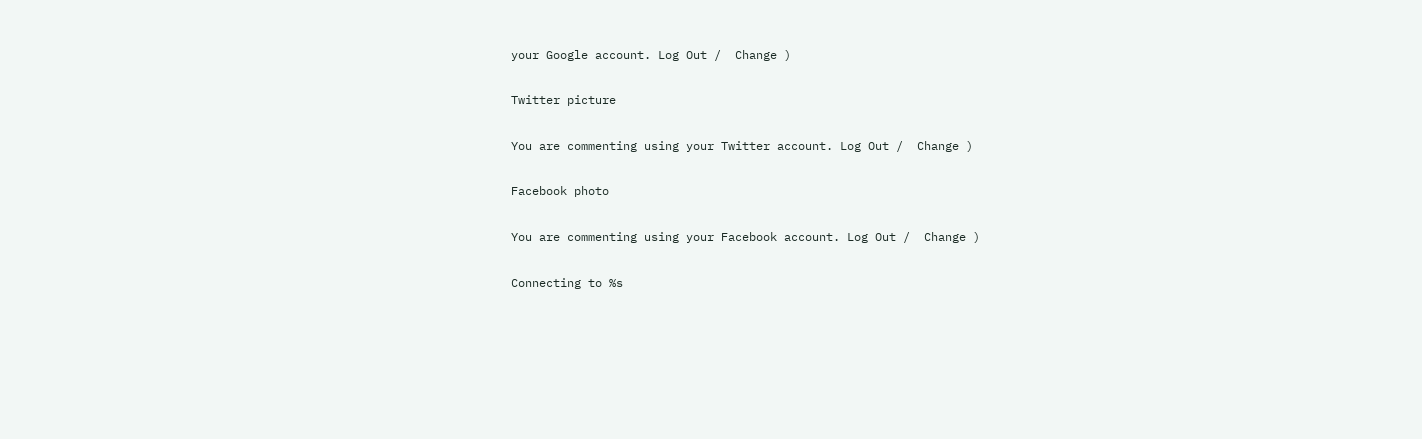your Google account. Log Out /  Change )

Twitter picture

You are commenting using your Twitter account. Log Out /  Change )

Facebook photo

You are commenting using your Facebook account. Log Out /  Change )

Connecting to %s